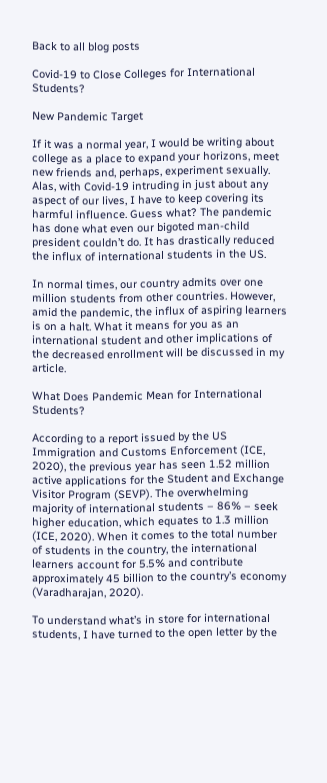Back to all blog posts

Covid-19 to Close Colleges for International Students?

New Pandemic Target

If it was a normal year, I would be writing about college as a place to expand your horizons, meet new friends and, perhaps, experiment sexually. Alas, with Covid-19 intruding in just about any aspect of our lives, I have to keep covering its harmful influence. Guess what? The pandemic has done what even our bigoted man-child president couldn’t do. It has drastically reduced the influx of international students in the US.

In normal times, our country admits over one million students from other countries. However, amid the pandemic, the influx of aspiring learners is on a halt. What it means for you as an international student and other implications of the decreased enrollment will be discussed in my article.

What Does Pandemic Mean for International Students?

According to a report issued by the US Immigration and Customs Enforcement (ICE, 2020), the previous year has seen 1.52 million active applications for the Student and Exchange Visitor Program (SEVP). The overwhelming majority of international students – 86% – seek higher education, which equates to 1.3 million (ICE, 2020). When it comes to the total number of students in the country, the international learners account for 5.5% and contribute approximately 45 billion to the country’s economy (Varadharajan, 2020).

To understand what’s in store for international students, I have turned to the open letter by the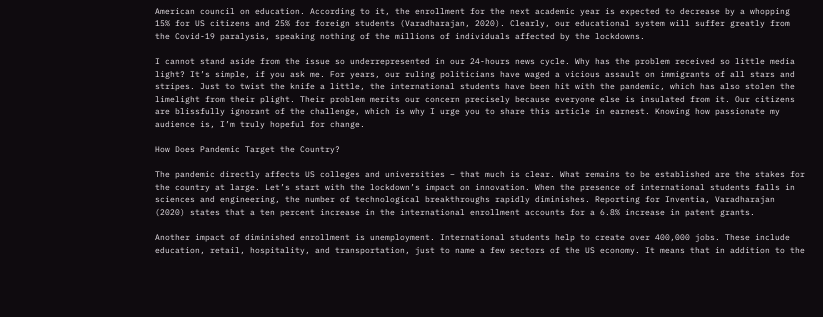American council on education. According to it, the enrollment for the next academic year is expected to decrease by a whopping 15% for US citizens and 25% for foreign students (Varadharajan, 2020). Clearly, our educational system will suffer greatly from the Covid-19 paralysis, speaking nothing of the millions of individuals affected by the lockdowns.

I cannot stand aside from the issue so underrepresented in our 24-hours news cycle. Why has the problem received so little media light? It’s simple, if you ask me. For years, our ruling politicians have waged a vicious assault on immigrants of all stars and stripes. Just to twist the knife a little, the international students have been hit with the pandemic, which has also stolen the limelight from their plight. Their problem merits our concern precisely because everyone else is insulated from it. Our citizens are blissfully ignorant of the challenge, which is why I urge you to share this article in earnest. Knowing how passionate my audience is, I’m truly hopeful for change.

How Does Pandemic Target the Country?

The pandemic directly affects US colleges and universities – that much is clear. What remains to be established are the stakes for the country at large. Let’s start with the lockdown’s impact on innovation. When the presence of international students falls in sciences and engineering, the number of technological breakthroughs rapidly diminishes. Reporting for Inventia, Varadharajan (2020) states that a ten percent increase in the international enrollment accounts for a 6.8% increase in patent grants.

Another impact of diminished enrollment is unemployment. International students help to create over 400,000 jobs. These include education, retail, hospitality, and transportation, just to name a few sectors of the US economy. It means that in addition to the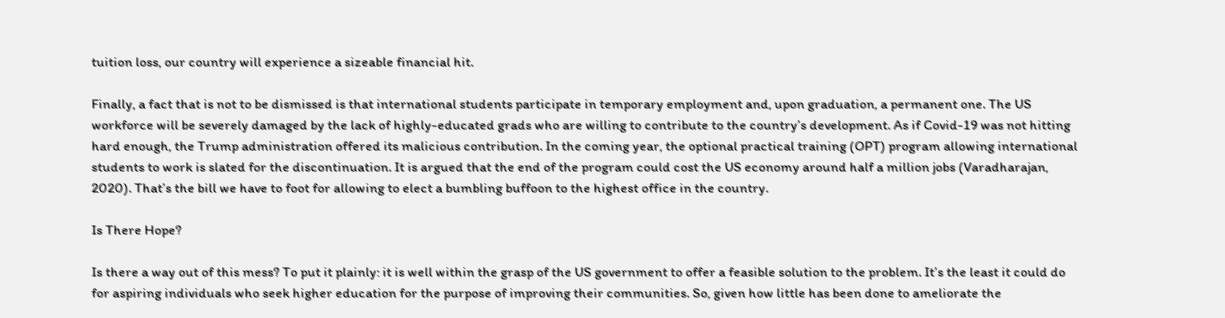tuition loss, our country will experience a sizeable financial hit.

Finally, a fact that is not to be dismissed is that international students participate in temporary employment and, upon graduation, a permanent one. The US workforce will be severely damaged by the lack of highly-educated grads who are willing to contribute to the country’s development. As if Covid-19 was not hitting hard enough, the Trump administration offered its malicious contribution. In the coming year, the optional practical training (OPT) program allowing international students to work is slated for the discontinuation. It is argued that the end of the program could cost the US economy around half a million jobs (Varadharajan, 2020). That’s the bill we have to foot for allowing to elect a bumbling buffoon to the highest office in the country.

Is There Hope?

Is there a way out of this mess? To put it plainly: it is well within the grasp of the US government to offer a feasible solution to the problem. It’s the least it could do for aspiring individuals who seek higher education for the purpose of improving their communities. So, given how little has been done to ameliorate the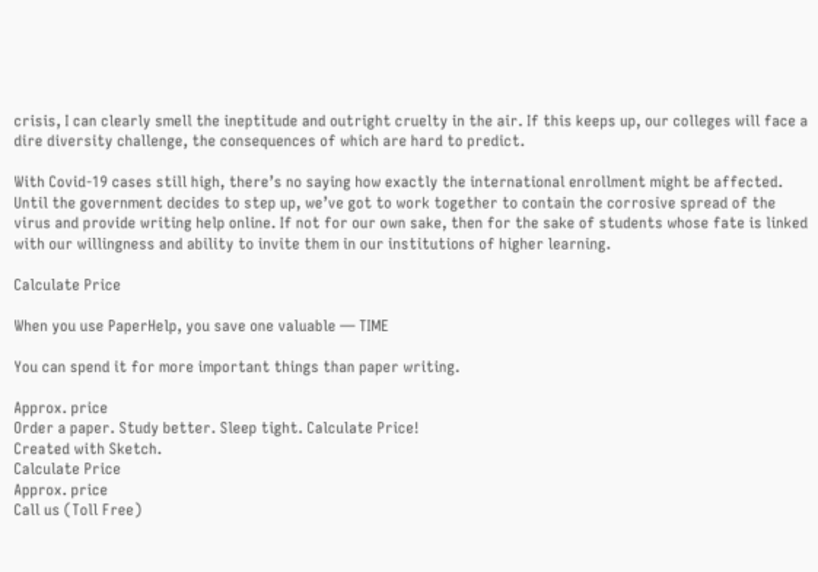crisis, I can clearly smell the ineptitude and outright cruelty in the air. If this keeps up, our colleges will face a dire diversity challenge, the consequences of which are hard to predict.

With Covid-19 cases still high, there’s no saying how exactly the international enrollment might be affected. Until the government decides to step up, we’ve got to work together to contain the corrosive spread of the virus and provide writing help online. If not for our own sake, then for the sake of students whose fate is linked with our willingness and ability to invite them in our institutions of higher learning.

Calculate Price

When you use PaperHelp, you save one valuable — TIME

You can spend it for more important things than paper writing.

Approx. price
Order a paper. Study better. Sleep tight. Calculate Price!
Created with Sketch.
Calculate Price
Approx. price
Call us (Toll Free)